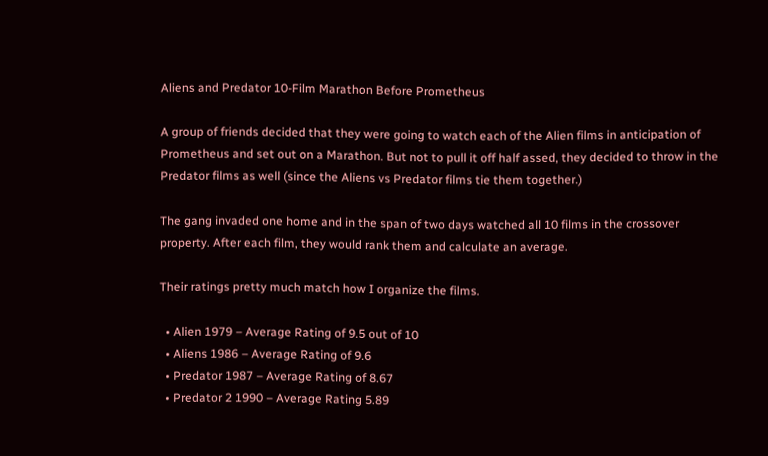Aliens and Predator 10-Film Marathon Before Prometheus

A group of friends decided that they were going to watch each of the Alien films in anticipation of Prometheus and set out on a Marathon. But not to pull it off half assed, they decided to throw in the Predator films as well (since the Aliens vs Predator films tie them together.)

The gang invaded one home and in the span of two days watched all 10 films in the crossover property. After each film, they would rank them and calculate an average.

Their ratings pretty much match how I organize the films.

  • Alien 1979 – Average Rating of 9.5 out of 10
  • Aliens 1986 – Average Rating of 9.6
  • Predator 1987 – Average Rating of 8.67
  • Predator 2 1990 – Average Rating 5.89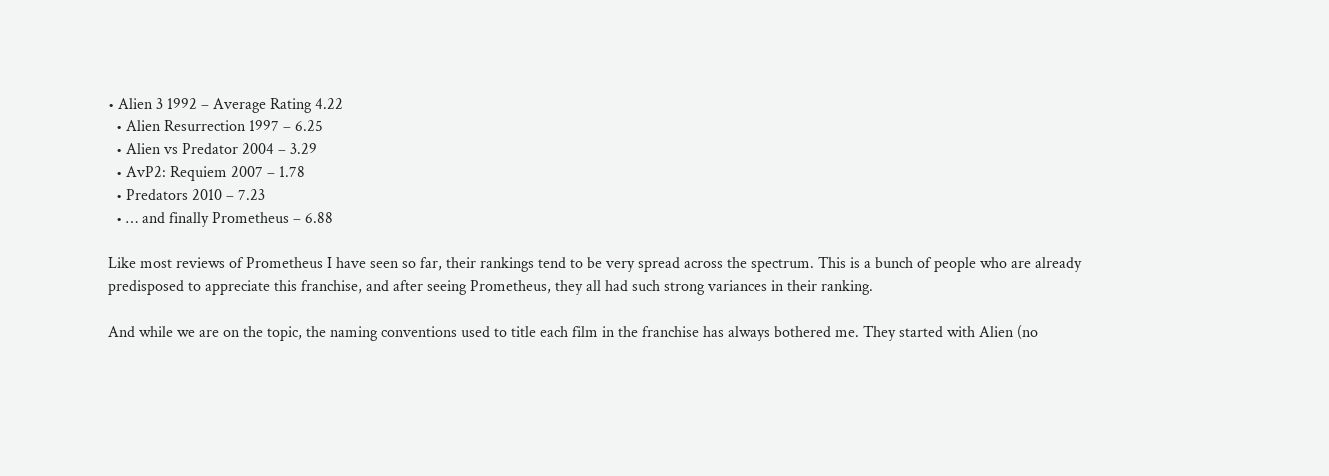• Alien 3 1992 – Average Rating 4.22
  • Alien Resurrection 1997 – 6.25
  • Alien vs Predator 2004 – 3.29
  • AvP2: Requiem 2007 – 1.78
  • Predators 2010 – 7.23
  • … and finally Prometheus – 6.88

Like most reviews of Prometheus I have seen so far, their rankings tend to be very spread across the spectrum. This is a bunch of people who are already predisposed to appreciate this franchise, and after seeing Prometheus, they all had such strong variances in their ranking.

And while we are on the topic, the naming conventions used to title each film in the franchise has always bothered me. They started with Alien (no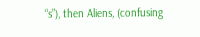“s”), then Aliens, (confusing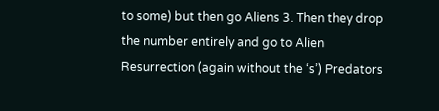to some) but then go Aliens 3. Then they drop the number entirely and go to Alien Resurrection (again without the ‘s’) Predators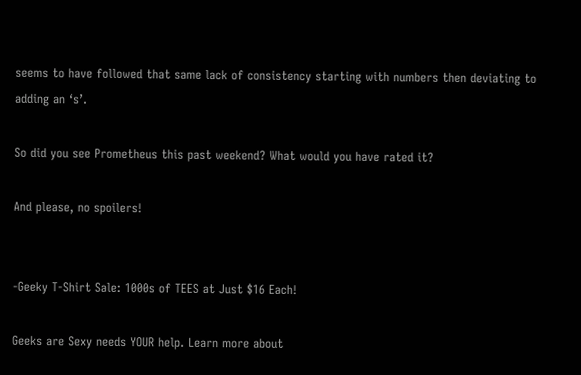seems to have followed that same lack of consistency starting with numbers then deviating to adding an ‘s’.

So did you see Prometheus this past weekend? What would you have rated it?

And please, no spoilers!


-Geeky T-Shirt Sale: 1000s of TEES at Just $16 Each!

Geeks are Sexy needs YOUR help. Learn more about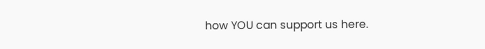how YOU can support us here.